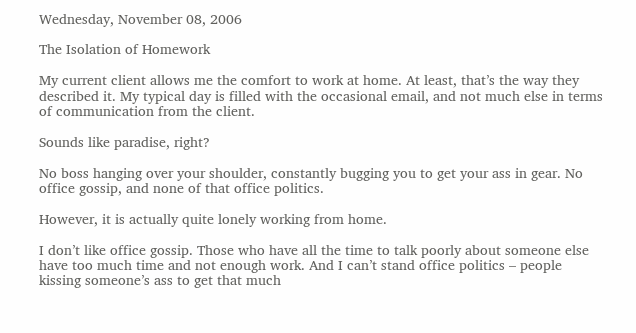Wednesday, November 08, 2006

The Isolation of Homework

My current client allows me the comfort to work at home. At least, that’s the way they described it. My typical day is filled with the occasional email, and not much else in terms of communication from the client.

Sounds like paradise, right?

No boss hanging over your shoulder, constantly bugging you to get your ass in gear. No office gossip, and none of that office politics.

However, it is actually quite lonely working from home.

I don’t like office gossip. Those who have all the time to talk poorly about someone else have too much time and not enough work. And I can’t stand office politics – people kissing someone’s ass to get that much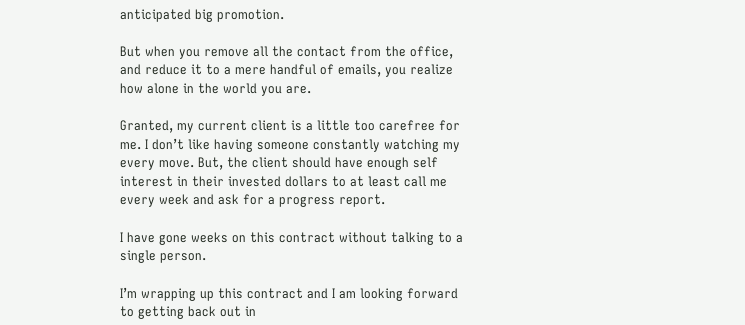anticipated big promotion.

But when you remove all the contact from the office, and reduce it to a mere handful of emails, you realize how alone in the world you are.

Granted, my current client is a little too carefree for me. I don’t like having someone constantly watching my every move. But, the client should have enough self interest in their invested dollars to at least call me every week and ask for a progress report.

I have gone weeks on this contract without talking to a single person.

I’m wrapping up this contract and I am looking forward to getting back out in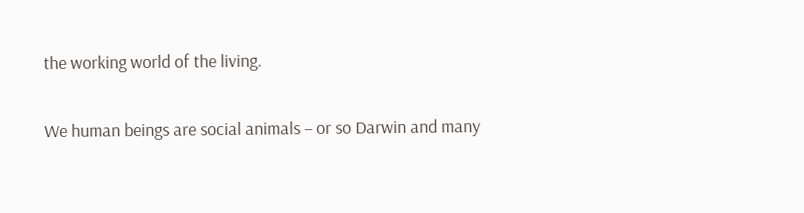the working world of the living.

We human beings are social animals – or so Darwin and many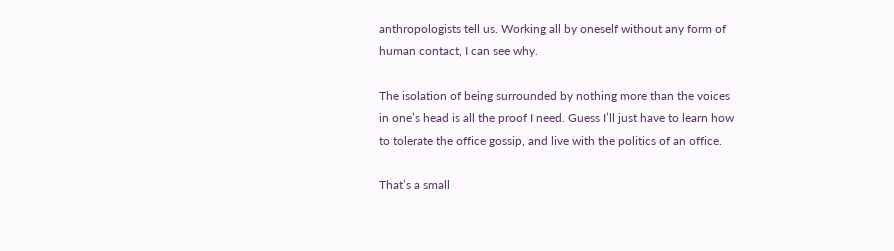anthropologists tell us. Working all by oneself without any form of human contact, I can see why.

The isolation of being surrounded by nothing more than the voices in one’s head is all the proof I need. Guess I’ll just have to learn how to tolerate the office gossip, and live with the politics of an office.

That’s a small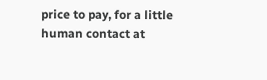price to pay, for a little human contact at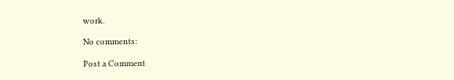work.

No comments:

Post a Comment